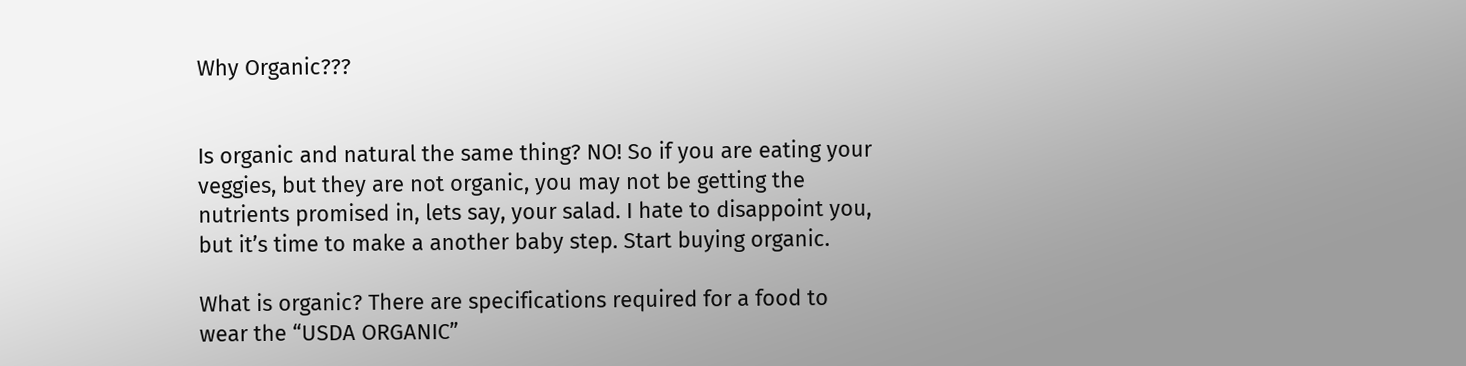Why Organic???


Is organic and natural the same thing? NO! So if you are eating your veggies, but they are not organic, you may not be getting the nutrients promised in, lets say, your salad. I hate to disappoint you, but it’s time to make a another baby step. Start buying organic.

What is organic? There are specifications required for a food to wear the “USDA ORGANIC”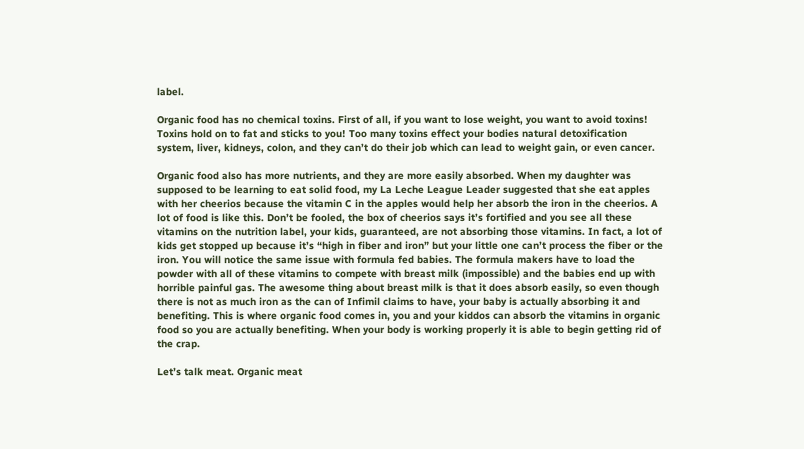label.

Organic food has no chemical toxins. First of all, if you want to lose weight, you want to avoid toxins! Toxins hold on to fat and sticks to you! Too many toxins effect your bodies natural detoxification system, liver, kidneys, colon, and they can’t do their job which can lead to weight gain, or even cancer.

Organic food also has more nutrients, and they are more easily absorbed. When my daughter was supposed to be learning to eat solid food, my La Leche League Leader suggested that she eat apples with her cheerios because the vitamin C in the apples would help her absorb the iron in the cheerios. A lot of food is like this. Don’t be fooled, the box of cheerios says it’s fortified and you see all these vitamins on the nutrition label, your kids, guaranteed, are not absorbing those vitamins. In fact, a lot of kids get stopped up because it’s “high in fiber and iron” but your little one can’t process the fiber or the iron. You will notice the same issue with formula fed babies. The formula makers have to load the powder with all of these vitamins to compete with breast milk (impossible) and the babies end up with horrible painful gas. The awesome thing about breast milk is that it does absorb easily, so even though there is not as much iron as the can of Infimil claims to have, your baby is actually absorbing it and benefiting. This is where organic food comes in, you and your kiddos can absorb the vitamins in organic food so you are actually benefiting. When your body is working properly it is able to begin getting rid of the crap.

Let’s talk meat. Organic meat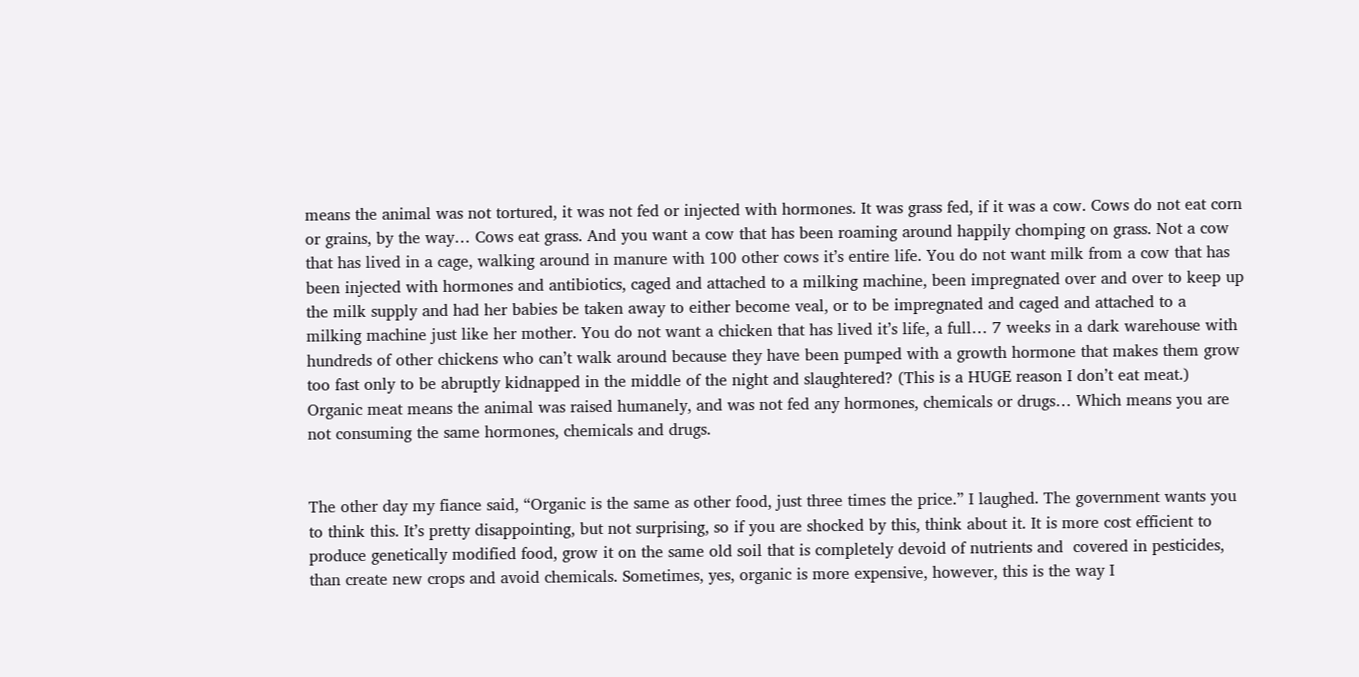means the animal was not tortured, it was not fed or injected with hormones. It was grass fed, if it was a cow. Cows do not eat corn or grains, by the way… Cows eat grass. And you want a cow that has been roaming around happily chomping on grass. Not a cow that has lived in a cage, walking around in manure with 100 other cows it’s entire life. You do not want milk from a cow that has been injected with hormones and antibiotics, caged and attached to a milking machine, been impregnated over and over to keep up the milk supply and had her babies be taken away to either become veal, or to be impregnated and caged and attached to a milking machine just like her mother. You do not want a chicken that has lived it’s life, a full… 7 weeks in a dark warehouse with hundreds of other chickens who can’t walk around because they have been pumped with a growth hormone that makes them grow too fast only to be abruptly kidnapped in the middle of the night and slaughtered? (This is a HUGE reason I don’t eat meat.) Organic meat means the animal was raised humanely, and was not fed any hormones, chemicals or drugs… Which means you are not consuming the same hormones, chemicals and drugs.


The other day my fiance said, “Organic is the same as other food, just three times the price.” I laughed. The government wants you to think this. It’s pretty disappointing, but not surprising, so if you are shocked by this, think about it. It is more cost efficient to produce genetically modified food, grow it on the same old soil that is completely devoid of nutrients and  covered in pesticides, than create new crops and avoid chemicals. Sometimes, yes, organic is more expensive, however, this is the way I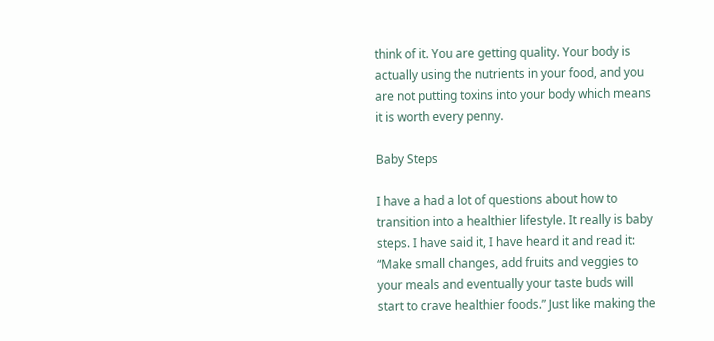think of it. You are getting quality. Your body is actually using the nutrients in your food, and you are not putting toxins into your body which means it is worth every penny.

Baby Steps

I have a had a lot of questions about how to transition into a healthier lifestyle. It really is baby steps. I have said it, I have heard it and read it: “Make small changes, add fruits and veggies to your meals and eventually your taste buds will start to crave healthier foods.” Just like making the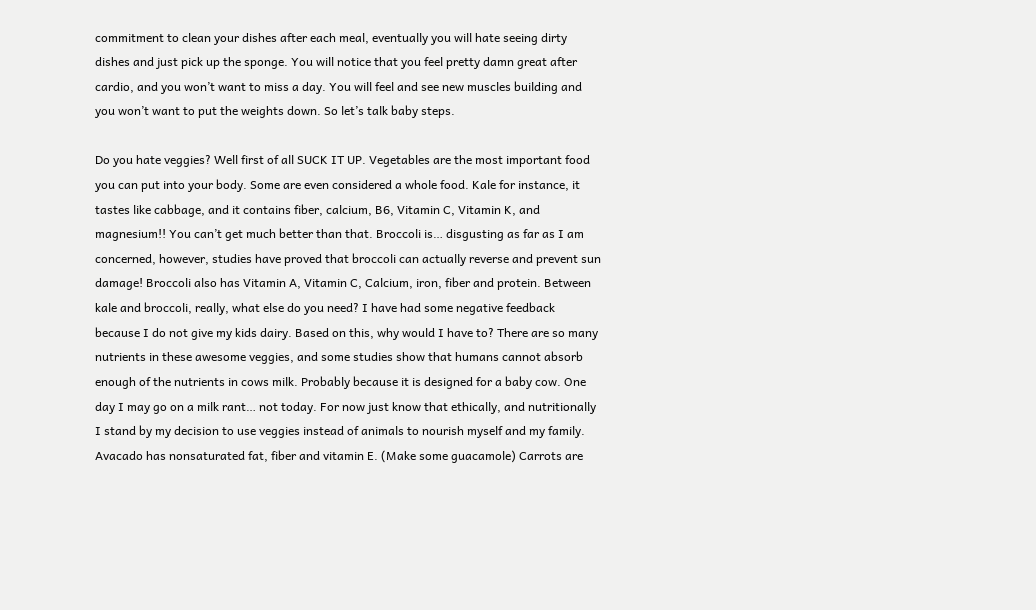commitment to clean your dishes after each meal, eventually you will hate seeing dirty dishes and just pick up the sponge. You will notice that you feel pretty damn great after cardio, and you won’t want to miss a day. You will feel and see new muscles building and you won’t want to put the weights down. So let’s talk baby steps.

Do you hate veggies? Well first of all SUCK IT UP. Vegetables are the most important food you can put into your body. Some are even considered a whole food. Kale for instance, it tastes like cabbage, and it contains fiber, calcium, B6, Vitamin C, Vitamin K, and magnesium!! You can’t get much better than that. Broccoli is… disgusting as far as I am concerned, however, studies have proved that broccoli can actually reverse and prevent sun damage! Broccoli also has Vitamin A, Vitamin C, Calcium, iron, fiber and protein. Between kale and broccoli, really, what else do you need? I have had some negative feedback because I do not give my kids dairy. Based on this, why would I have to? There are so many nutrients in these awesome veggies, and some studies show that humans cannot absorb enough of the nutrients in cows milk. Probably because it is designed for a baby cow. One day I may go on a milk rant… not today. For now just know that ethically, and nutritionally I stand by my decision to use veggies instead of animals to nourish myself and my family. Avacado has nonsaturated fat, fiber and vitamin E. (Make some guacamole) Carrots are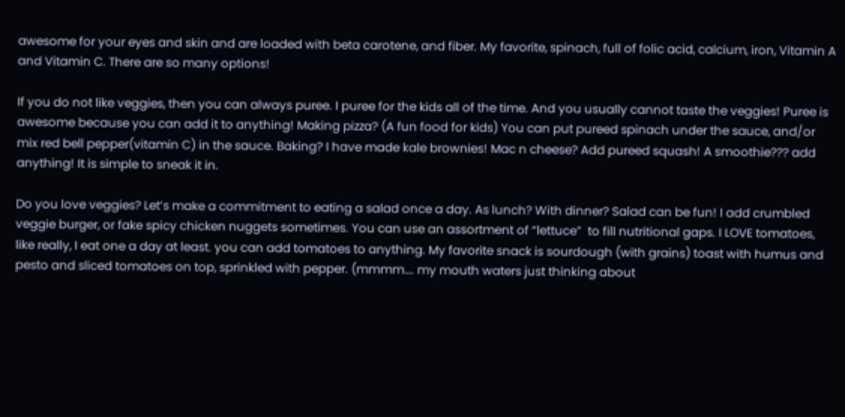awesome for your eyes and skin and are loaded with beta carotene, and fiber. My favorite, spinach, full of folic acid, calcium, iron, Vitamin A and Vitamin C. There are so many options!

If you do not like veggies, then you can always puree. I puree for the kids all of the time. And you usually cannot taste the veggies! Puree is awesome because you can add it to anything! Making pizza? (A fun food for kids) You can put pureed spinach under the sauce, and/or mix red bell pepper(vitamin C) in the sauce. Baking? I have made kale brownies! Mac n cheese? Add pureed squash! A smoothie??? add anything! It is simple to sneak it in.

Do you love veggies? Let’s make a commitment to eating a salad once a day. As lunch? With dinner? Salad can be fun! I add crumbled veggie burger, or fake spicy chicken nuggets sometimes. You can use an assortment of “lettuce”  to fill nutritional gaps. I LOVE tomatoes, like really, I eat one a day at least. you can add tomatoes to anything. My favorite snack is sourdough (with grains) toast with humus and pesto and sliced tomatoes on top, sprinkled with pepper. (mmmm…. my mouth waters just thinking about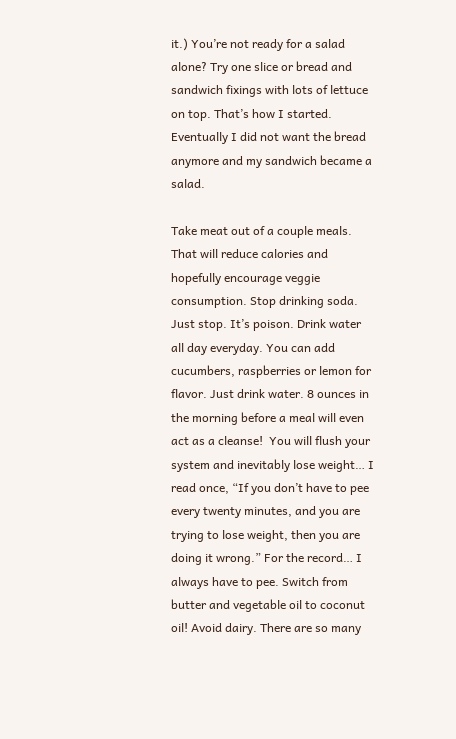it.) You’re not ready for a salad alone? Try one slice or bread and sandwich fixings with lots of lettuce on top. That’s how I started. Eventually I did not want the bread anymore and my sandwich became a salad.

Take meat out of a couple meals. That will reduce calories and hopefully encourage veggie consumption. Stop drinking soda. Just stop. It’s poison. Drink water all day everyday. You can add cucumbers, raspberries or lemon for flavor. Just drink water. 8 ounces in the morning before a meal will even act as a cleanse!  You will flush your system and inevitably lose weight… I read once, “If you don’t have to pee every twenty minutes, and you are trying to lose weight, then you are doing it wrong.” For the record… I always have to pee. Switch from butter and vegetable oil to coconut oil! Avoid dairy. There are so many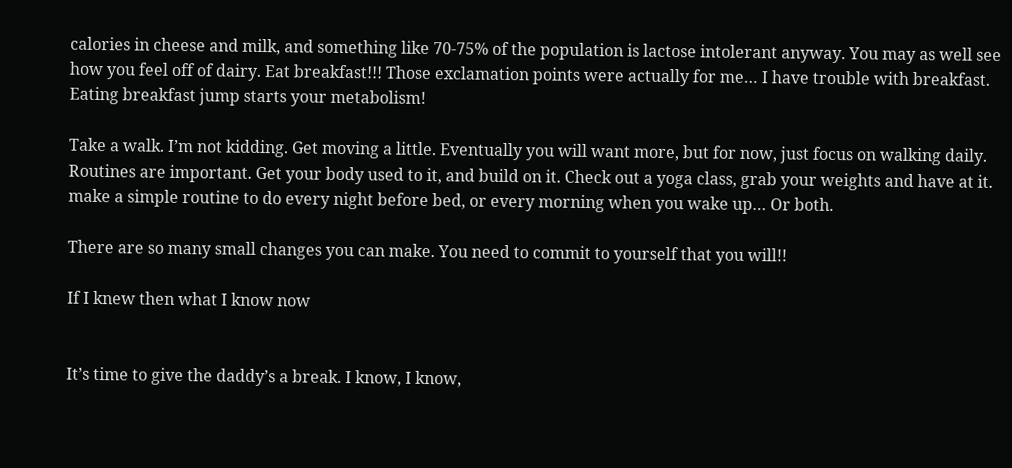calories in cheese and milk, and something like 70-75% of the population is lactose intolerant anyway. You may as well see how you feel off of dairy. Eat breakfast!!! Those exclamation points were actually for me… I have trouble with breakfast. Eating breakfast jump starts your metabolism!

Take a walk. I’m not kidding. Get moving a little. Eventually you will want more, but for now, just focus on walking daily. Routines are important. Get your body used to it, and build on it. Check out a yoga class, grab your weights and have at it. make a simple routine to do every night before bed, or every morning when you wake up… Or both.

There are so many small changes you can make. You need to commit to yourself that you will!!

If I knew then what I know now


It’s time to give the daddy’s a break. I know, I know,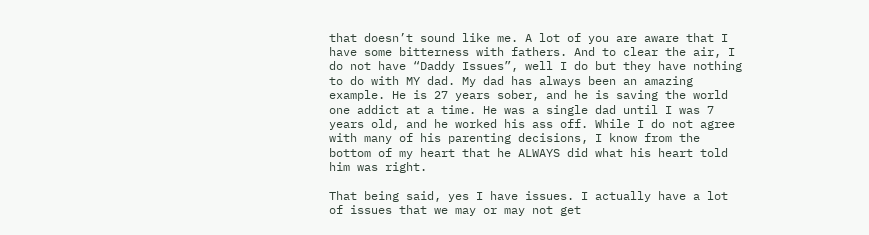that doesn’t sound like me. A lot of you are aware that I have some bitterness with fathers. And to clear the air, I do not have “Daddy Issues”, well I do but they have nothing to do with MY dad. My dad has always been an amazing example. He is 27 years sober, and he is saving the world one addict at a time. He was a single dad until I was 7 years old, and he worked his ass off. While I do not agree with many of his parenting decisions, I know from the bottom of my heart that he ALWAYS did what his heart told him was right.

That being said, yes I have issues. I actually have a lot of issues that we may or may not get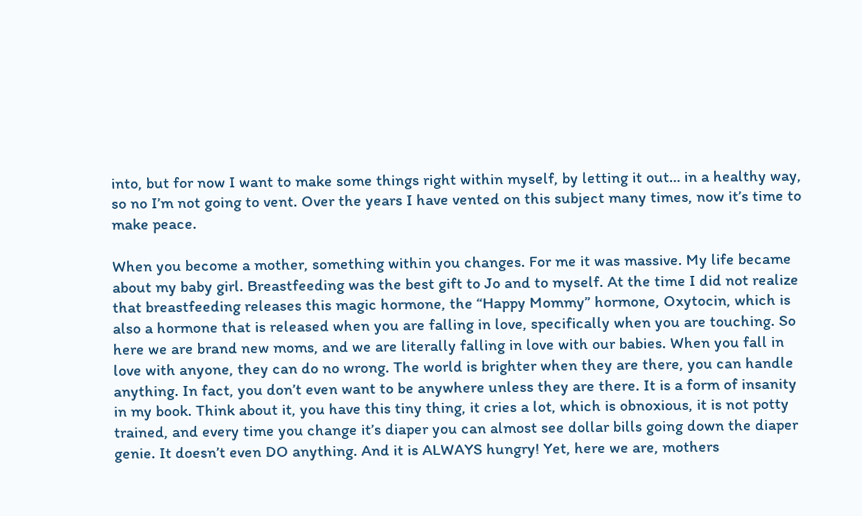into, but for now I want to make some things right within myself, by letting it out… in a healthy way, so no I’m not going to vent. Over the years I have vented on this subject many times, now it’s time to make peace.

When you become a mother, something within you changes. For me it was massive. My life became about my baby girl. Breastfeeding was the best gift to Jo and to myself. At the time I did not realize that breastfeeding releases this magic hormone, the “Happy Mommy” hormone, Oxytocin, which is also a hormone that is released when you are falling in love, specifically when you are touching. So here we are brand new moms, and we are literally falling in love with our babies. When you fall in love with anyone, they can do no wrong. The world is brighter when they are there, you can handle anything. In fact, you don’t even want to be anywhere unless they are there. It is a form of insanity in my book. Think about it, you have this tiny thing, it cries a lot, which is obnoxious, it is not potty trained, and every time you change it’s diaper you can almost see dollar bills going down the diaper genie. It doesn’t even DO anything. And it is ALWAYS hungry! Yet, here we are, mothers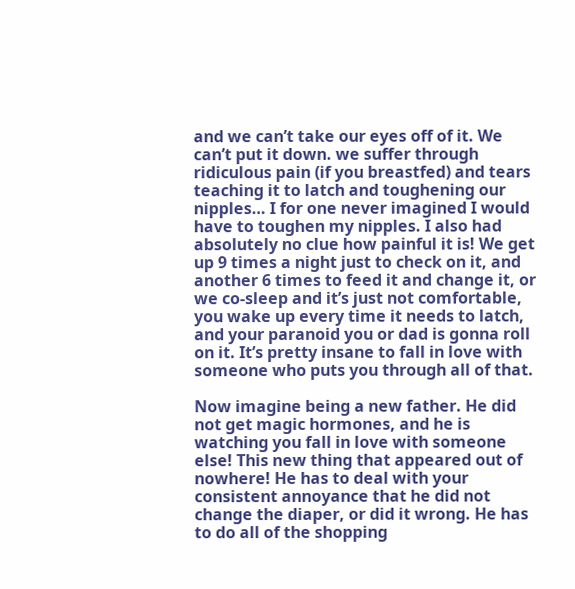and we can’t take our eyes off of it. We can’t put it down. we suffer through ridiculous pain (if you breastfed) and tears teaching it to latch and toughening our nipples… I for one never imagined I would have to toughen my nipples. I also had absolutely no clue how painful it is! We get up 9 times a night just to check on it, and another 6 times to feed it and change it, or we co-sleep and it’s just not comfortable, you wake up every time it needs to latch, and your paranoid you or dad is gonna roll on it. It’s pretty insane to fall in love with someone who puts you through all of that.

Now imagine being a new father. He did not get magic hormones, and he is watching you fall in love with someone else! This new thing that appeared out of nowhere! He has to deal with your consistent annoyance that he did not change the diaper, or did it wrong. He has to do all of the shopping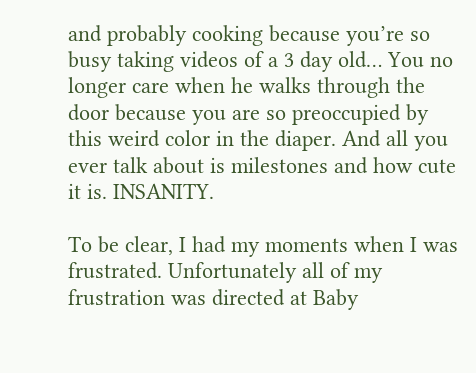and probably cooking because you’re so busy taking videos of a 3 day old… You no longer care when he walks through the door because you are so preoccupied by this weird color in the diaper. And all you ever talk about is milestones and how cute it is. INSANITY.

To be clear, I had my moments when I was frustrated. Unfortunately all of my frustration was directed at Baby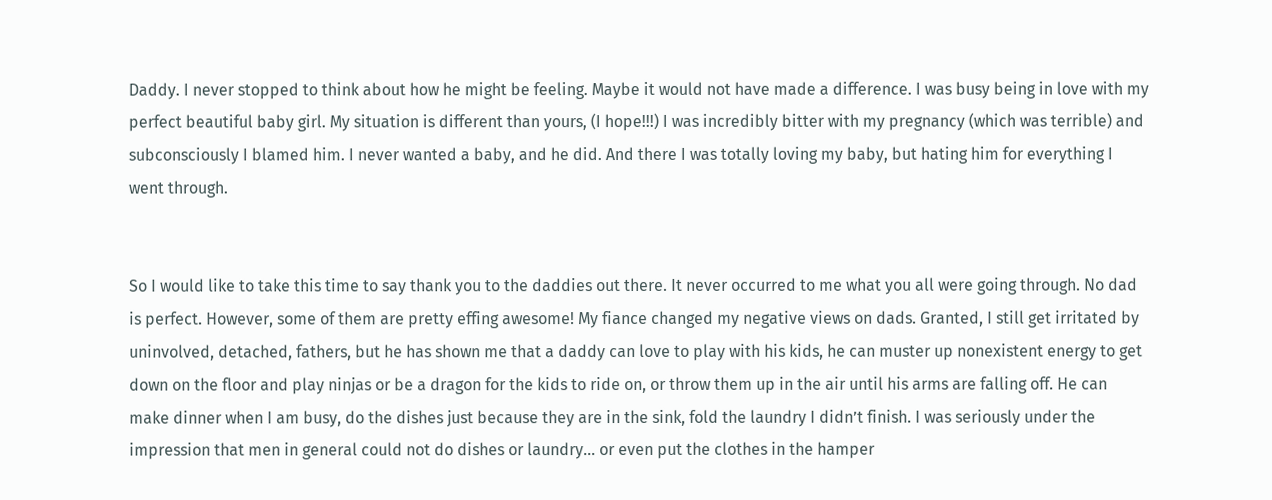Daddy. I never stopped to think about how he might be feeling. Maybe it would not have made a difference. I was busy being in love with my perfect beautiful baby girl. My situation is different than yours, (I hope!!!) I was incredibly bitter with my pregnancy (which was terrible) and subconsciously I blamed him. I never wanted a baby, and he did. And there I was totally loving my baby, but hating him for everything I went through.


So I would like to take this time to say thank you to the daddies out there. It never occurred to me what you all were going through. No dad is perfect. However, some of them are pretty effing awesome! My fiance changed my negative views on dads. Granted, I still get irritated by uninvolved, detached, fathers, but he has shown me that a daddy can love to play with his kids, he can muster up nonexistent energy to get down on the floor and play ninjas or be a dragon for the kids to ride on, or throw them up in the air until his arms are falling off. He can make dinner when I am busy, do the dishes just because they are in the sink, fold the laundry I didn’t finish. I was seriously under the impression that men in general could not do dishes or laundry… or even put the clothes in the hamper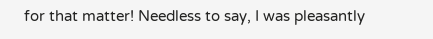for that matter! Needless to say, I was pleasantly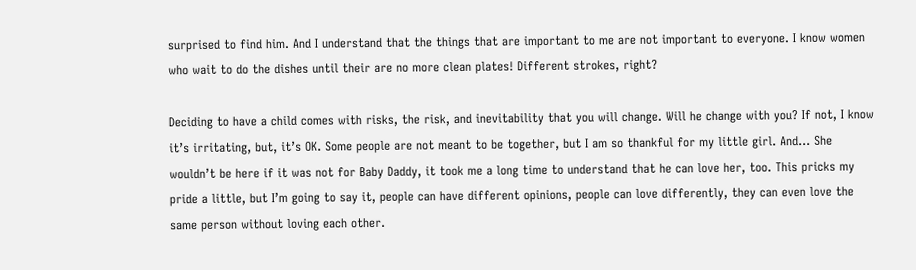surprised to find him. And I understand that the things that are important to me are not important to everyone. I know women who wait to do the dishes until their are no more clean plates! Different strokes, right?

Deciding to have a child comes with risks, the risk, and inevitability that you will change. Will he change with you? If not, I know it’s irritating, but, it’s OK. Some people are not meant to be together, but I am so thankful for my little girl. And… She wouldn’t be here if it was not for Baby Daddy, it took me a long time to understand that he can love her, too. This pricks my pride a little, but I’m going to say it, people can have different opinions, people can love differently, they can even love the same person without loving each other.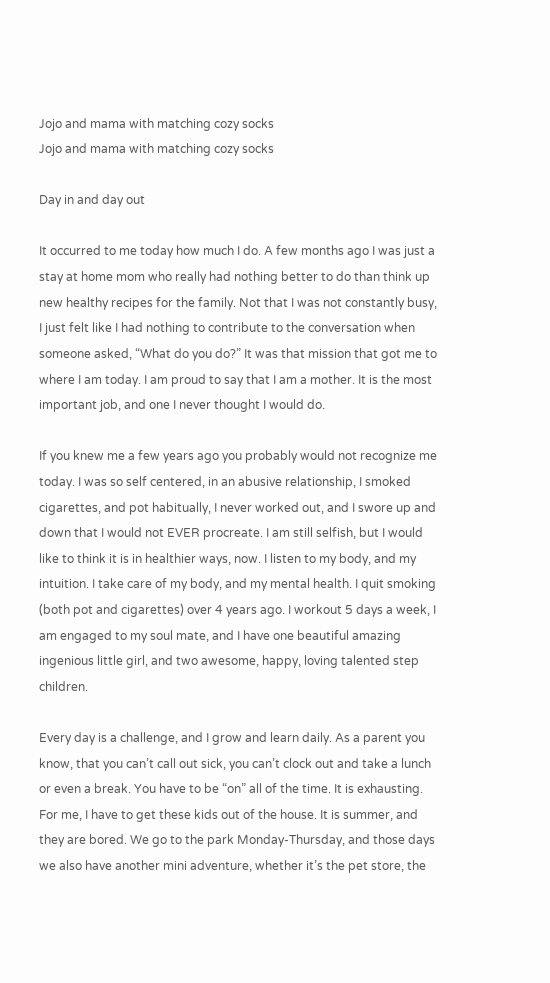Jojo and mama with matching cozy socks
Jojo and mama with matching cozy socks

Day in and day out

It occurred to me today how much I do. A few months ago I was just a stay at home mom who really had nothing better to do than think up new healthy recipes for the family. Not that I was not constantly busy, I just felt like I had nothing to contribute to the conversation when someone asked, “What do you do?” It was that mission that got me to where I am today. I am proud to say that I am a mother. It is the most important job, and one I never thought I would do.

If you knew me a few years ago you probably would not recognize me today. I was so self centered, in an abusive relationship, I smoked cigarettes, and pot habitually, I never worked out, and I swore up and down that I would not EVER procreate. I am still selfish, but I would like to think it is in healthier ways, now. I listen to my body, and my intuition. I take care of my body, and my mental health. I quit smoking (both pot and cigarettes) over 4 years ago. I workout 5 days a week, I am engaged to my soul mate, and I have one beautiful amazing ingenious little girl, and two awesome, happy, loving talented step children.

Every day is a challenge, and I grow and learn daily. As a parent you know, that you can’t call out sick, you can’t clock out and take a lunch or even a break. You have to be “on” all of the time. It is exhausting. For me, I have to get these kids out of the house. It is summer, and they are bored. We go to the park Monday-Thursday, and those days we also have another mini adventure, whether it’s the pet store, the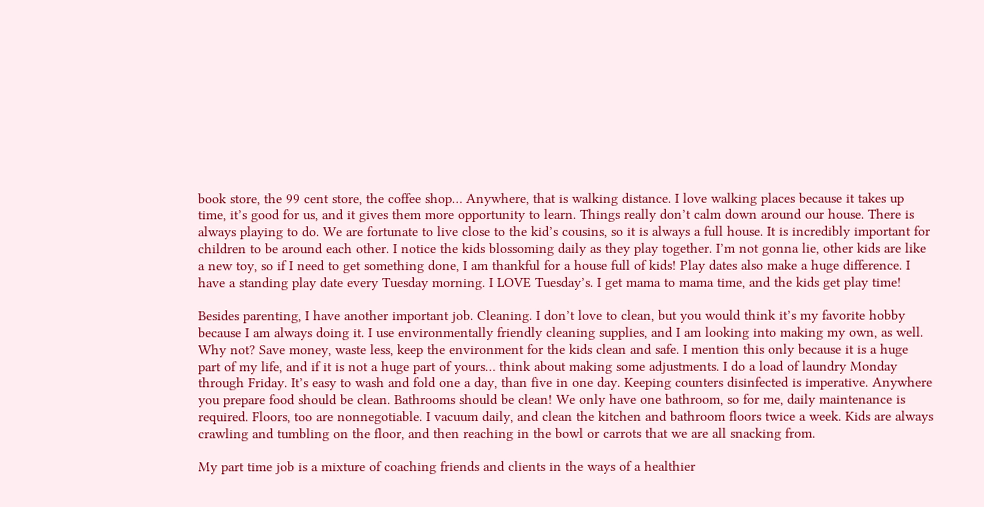book store, the 99 cent store, the coffee shop… Anywhere, that is walking distance. I love walking places because it takes up time, it’s good for us, and it gives them more opportunity to learn. Things really don’t calm down around our house. There is always playing to do. We are fortunate to live close to the kid’s cousins, so it is always a full house. It is incredibly important for children to be around each other. I notice the kids blossoming daily as they play together. I’m not gonna lie, other kids are like a new toy, so if I need to get something done, I am thankful for a house full of kids! Play dates also make a huge difference. I have a standing play date every Tuesday morning. I LOVE Tuesday’s. I get mama to mama time, and the kids get play time!

Besides parenting, I have another important job. Cleaning. I don’t love to clean, but you would think it’s my favorite hobby because I am always doing it. I use environmentally friendly cleaning supplies, and I am looking into making my own, as well. Why not? Save money, waste less, keep the environment for the kids clean and safe. I mention this only because it is a huge part of my life, and if it is not a huge part of yours… think about making some adjustments. I do a load of laundry Monday through Friday. It’s easy to wash and fold one a day, than five in one day. Keeping counters disinfected is imperative. Anywhere you prepare food should be clean. Bathrooms should be clean! We only have one bathroom, so for me, daily maintenance is required. Floors, too are nonnegotiable. I vacuum daily, and clean the kitchen and bathroom floors twice a week. Kids are always crawling and tumbling on the floor, and then reaching in the bowl or carrots that we are all snacking from.

My part time job is a mixture of coaching friends and clients in the ways of a healthier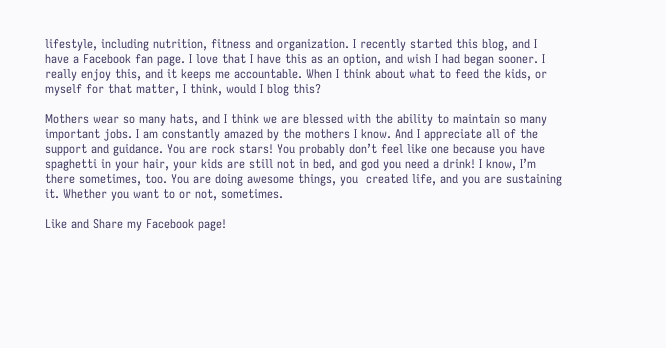lifestyle, including nutrition, fitness and organization. I recently started this blog, and I have a Facebook fan page. I love that I have this as an option, and wish I had began sooner. I really enjoy this, and it keeps me accountable. When I think about what to feed the kids, or myself for that matter, I think, would I blog this?

Mothers wear so many hats, and I think we are blessed with the ability to maintain so many important jobs. I am constantly amazed by the mothers I know. And I appreciate all of the support and guidance. You are rock stars! You probably don’t feel like one because you have spaghetti in your hair, your kids are still not in bed, and god you need a drink! I know, I’m there sometimes, too. You are doing awesome things, you  created life, and you are sustaining it. Whether you want to or not, sometimes.

Like and Share my Facebook page!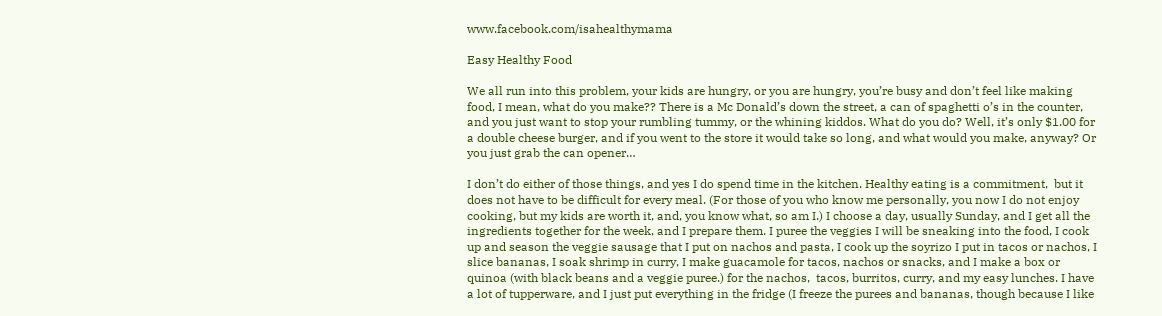www.facebook.com/isahealthymama

Easy Healthy Food

We all run into this problem, your kids are hungry, or you are hungry, you’re busy and don’t feel like making food, I mean, what do you make?? There is a Mc Donald’s down the street, a can of spaghetti o’s in the counter, and you just want to stop your rumbling tummy, or the whining kiddos. What do you do? Well, it’s only $1.00 for a double cheese burger, and if you went to the store it would take so long, and what would you make, anyway? Or you just grab the can opener…

I don’t do either of those things, and yes I do spend time in the kitchen. Healthy eating is a commitment,  but it does not have to be difficult for every meal. (For those of you who know me personally, you now I do not enjoy cooking, but my kids are worth it, and, you know what, so am I.) I choose a day, usually Sunday, and I get all the ingredients together for the week, and I prepare them. I puree the veggies I will be sneaking into the food, I cook up and season the veggie sausage that I put on nachos and pasta, I cook up the soyrizo I put in tacos or nachos, I slice bananas, I soak shrimp in curry, I make guacamole for tacos, nachos or snacks, and I make a box or quinoa (with black beans and a veggie puree.) for the nachos,  tacos, burritos, curry, and my easy lunches. I have a lot of tupperware, and I just put everything in the fridge (I freeze the purees and bananas, though because I like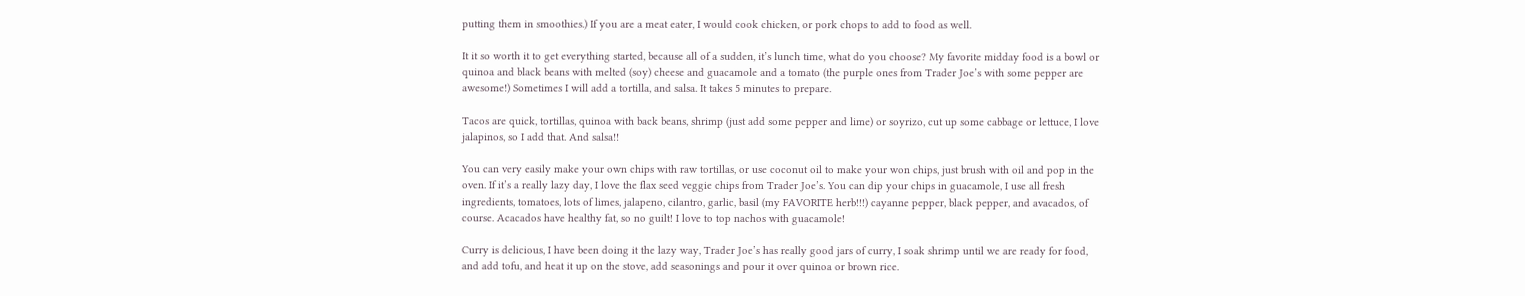putting them in smoothies.) If you are a meat eater, I would cook chicken, or pork chops to add to food as well.

It it so worth it to get everything started, because all of a sudden, it’s lunch time, what do you choose? My favorite midday food is a bowl or quinoa and black beans with melted (soy) cheese and guacamole and a tomato (the purple ones from Trader Joe’s with some pepper are awesome!) Sometimes I will add a tortilla, and salsa. It takes 5 minutes to prepare.

Tacos are quick, tortillas, quinoa with back beans, shrimp (just add some pepper and lime) or soyrizo, cut up some cabbage or lettuce, I love jalapinos, so I add that. And salsa!!

You can very easily make your own chips with raw tortillas, or use coconut oil to make your won chips, just brush with oil and pop in the oven. If it’s a really lazy day, I love the flax seed veggie chips from Trader Joe’s. You can dip your chips in guacamole, I use all fresh ingredients, tomatoes, lots of limes, jalapeno, cilantro, garlic, basil (my FAVORITE herb!!!) cayanne pepper, black pepper, and avacados, of course. Acacados have healthy fat, so no guilt! I love to top nachos with guacamole!

Curry is delicious, I have been doing it the lazy way, Trader Joe’s has really good jars of curry, I soak shrimp until we are ready for food, and add tofu, and heat it up on the stove, add seasonings and pour it over quinoa or brown rice.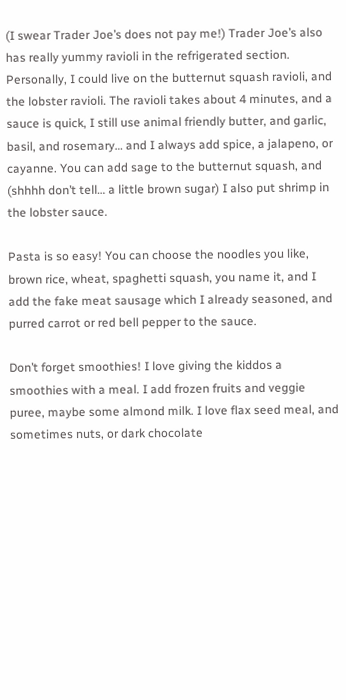(I swear Trader Joe’s does not pay me!) Trader Joe’s also has really yummy ravioli in the refrigerated section. Personally, I could live on the butternut squash ravioli, and the lobster ravioli. The ravioli takes about 4 minutes, and a sauce is quick, I still use animal friendly butter, and garlic, basil, and rosemary… and I always add spice, a jalapeno, or cayanne. You can add sage to the butternut squash, and (shhhh don’t tell… a little brown sugar) I also put shrimp in the lobster sauce.

Pasta is so easy! You can choose the noodles you like, brown rice, wheat, spaghetti squash, you name it, and I add the fake meat sausage which I already seasoned, and purred carrot or red bell pepper to the sauce.

Don’t forget smoothies! I love giving the kiddos a smoothies with a meal. I add frozen fruits and veggie puree, maybe some almond milk. I love flax seed meal, and sometimes nuts, or dark chocolate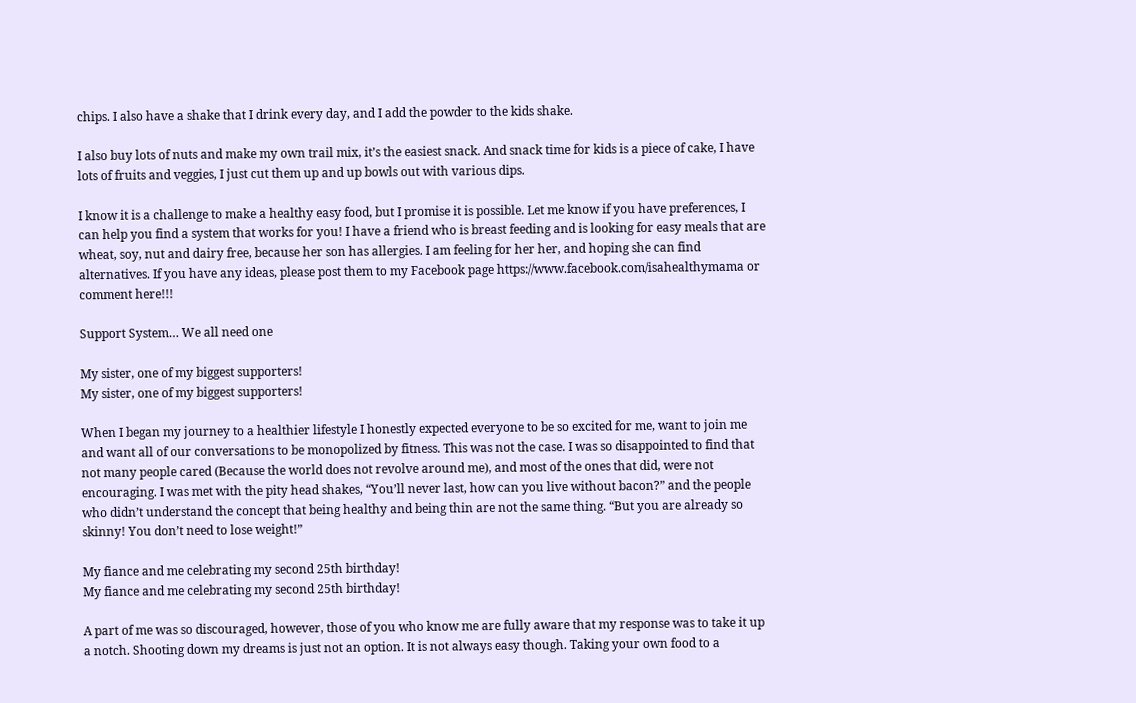chips. I also have a shake that I drink every day, and I add the powder to the kids shake.

I also buy lots of nuts and make my own trail mix, it’s the easiest snack. And snack time for kids is a piece of cake, I have lots of fruits and veggies, I just cut them up and up bowls out with various dips.

I know it is a challenge to make a healthy easy food, but I promise it is possible. Let me know if you have preferences, I can help you find a system that works for you! I have a friend who is breast feeding and is looking for easy meals that are wheat, soy, nut and dairy free, because her son has allergies. I am feeling for her her, and hoping she can find alternatives. If you have any ideas, please post them to my Facebook page https://www.facebook.com/isahealthymama or comment here!!!

Support System… We all need one

My sister, one of my biggest supporters!
My sister, one of my biggest supporters!

When I began my journey to a healthier lifestyle I honestly expected everyone to be so excited for me, want to join me and want all of our conversations to be monopolized by fitness. This was not the case. I was so disappointed to find that not many people cared (Because the world does not revolve around me), and most of the ones that did, were not encouraging. I was met with the pity head shakes, “You’ll never last, how can you live without bacon?” and the people who didn’t understand the concept that being healthy and being thin are not the same thing. “But you are already so skinny! You don’t need to lose weight!”

My fiance and me celebrating my second 25th birthday!
My fiance and me celebrating my second 25th birthday!

A part of me was so discouraged, however, those of you who know me are fully aware that my response was to take it up a notch. Shooting down my dreams is just not an option. It is not always easy though. Taking your own food to a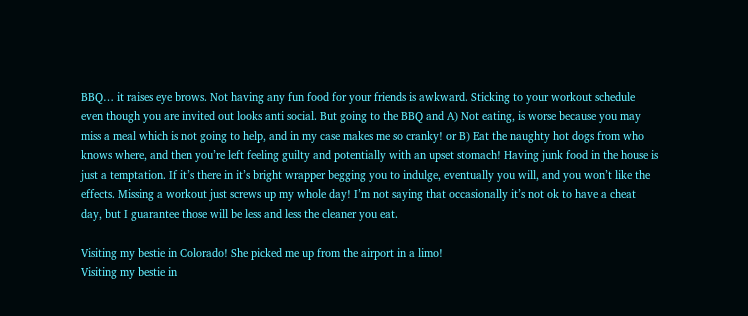BBQ… it raises eye brows. Not having any fun food for your friends is awkward. Sticking to your workout schedule even though you are invited out looks anti social. But going to the BBQ and A) Not eating, is worse because you may miss a meal which is not going to help, and in my case makes me so cranky! or B) Eat the naughty hot dogs from who knows where, and then you’re left feeling guilty and potentially with an upset stomach! Having junk food in the house is just a temptation. If it’s there in it’s bright wrapper begging you to indulge, eventually you will, and you won’t like the effects. Missing a workout just screws up my whole day! I’m not saying that occasionally it’s not ok to have a cheat day, but I guarantee those will be less and less the cleaner you eat.

Visiting my bestie in Colorado! She picked me up from the airport in a limo!
Visiting my bestie in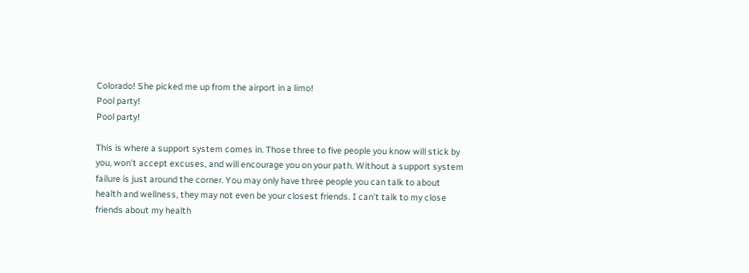Colorado! She picked me up from the airport in a limo!
Pool party!
Pool party!

This is where a support system comes in. Those three to five people you know will stick by you, won’t accept excuses, and will encourage you on your path. Without a support system failure is just around the corner. You may only have three people you can talk to about health and wellness, they may not even be your closest friends. I can’t talk to my close friends about my health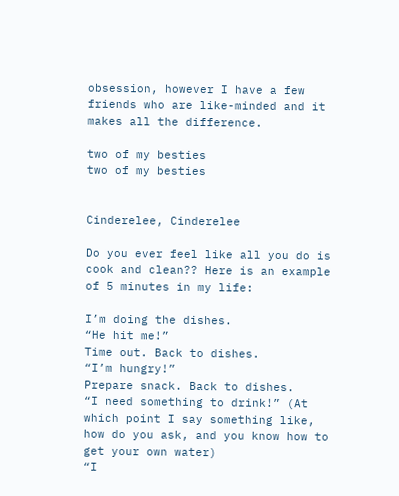obsession, however I have a few friends who are like-minded and it makes all the difference.

two of my besties
two of my besties


Cinderelee, Cinderelee

Do you ever feel like all you do is cook and clean?? Here is an example of 5 minutes in my life:

I’m doing the dishes.
“He hit me!”
Time out. Back to dishes.
“I’m hungry!”
Prepare snack. Back to dishes.
“I need something to drink!” (At which point I say something like, how do you ask, and you know how to get your own water)
“I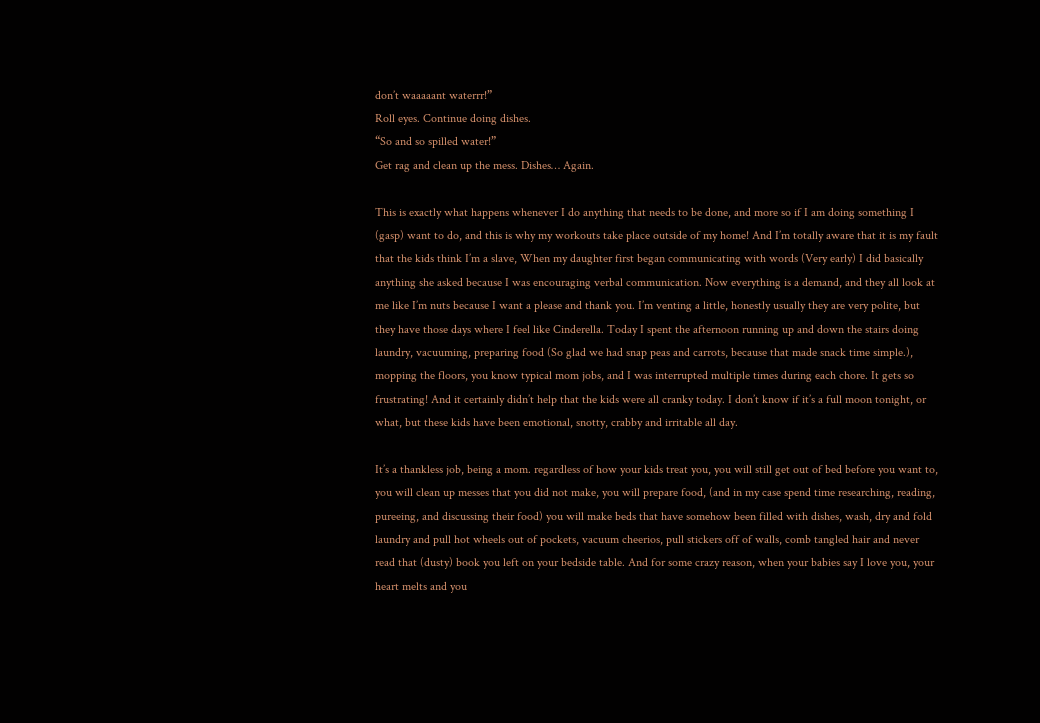don’t waaaaant waterrr!”
Roll eyes. Continue doing dishes.
“So and so spilled water!”
Get rag and clean up the mess. Dishes… Again.

This is exactly what happens whenever I do anything that needs to be done, and more so if I am doing something I (gasp) want to do, and this is why my workouts take place outside of my home! And I’m totally aware that it is my fault that the kids think I’m a slave, When my daughter first began communicating with words (Very early) I did basically anything she asked because I was encouraging verbal communication. Now everything is a demand, and they all look at me like I’m nuts because I want a please and thank you. I’m venting a little, honestly usually they are very polite, but they have those days where I feel like Cinderella. Today I spent the afternoon running up and down the stairs doing laundry, vacuuming, preparing food (So glad we had snap peas and carrots, because that made snack time simple.), mopping the floors, you know typical mom jobs, and I was interrupted multiple times during each chore. It gets so frustrating! And it certainly didn’t help that the kids were all cranky today. I don’t know if it’s a full moon tonight, or what, but these kids have been emotional, snotty, crabby and irritable all day.

It’s a thankless job, being a mom. regardless of how your kids treat you, you will still get out of bed before you want to, you will clean up messes that you did not make, you will prepare food, (and in my case spend time researching, reading, pureeing, and discussing their food) you will make beds that have somehow been filled with dishes, wash, dry and fold laundry and pull hot wheels out of pockets, vacuum cheerios, pull stickers off of walls, comb tangled hair and never read that (dusty) book you left on your bedside table. And for some crazy reason, when your babies say I love you, your heart melts and you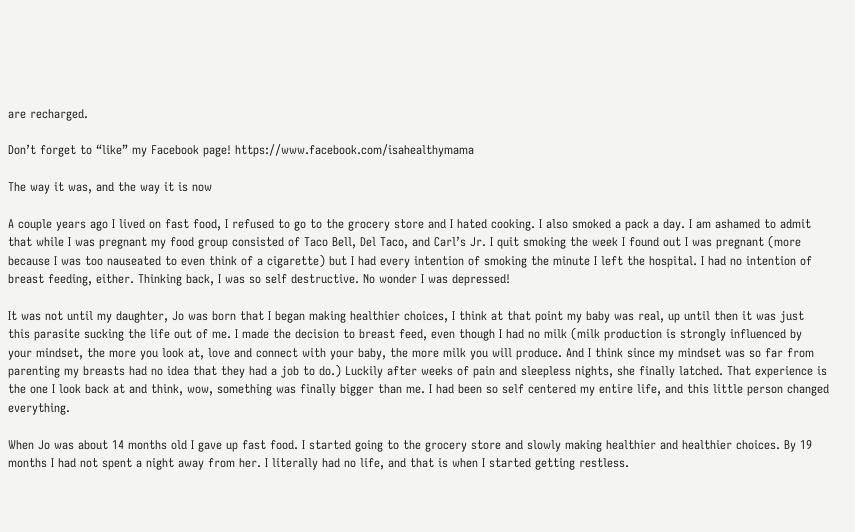are recharged.

Don’t forget to “like” my Facebook page! https://www.facebook.com/isahealthymama

The way it was, and the way it is now

A couple years ago I lived on fast food, I refused to go to the grocery store and I hated cooking. I also smoked a pack a day. I am ashamed to admit that while I was pregnant my food group consisted of Taco Bell, Del Taco, and Carl’s Jr. I quit smoking the week I found out I was pregnant (more because I was too nauseated to even think of a cigarette) but I had every intention of smoking the minute I left the hospital. I had no intention of breast feeding, either. Thinking back, I was so self destructive. No wonder I was depressed!

It was not until my daughter, Jo was born that I began making healthier choices, I think at that point my baby was real, up until then it was just this parasite sucking the life out of me. I made the decision to breast feed, even though I had no milk (milk production is strongly influenced by your mindset, the more you look at, love and connect with your baby, the more milk you will produce. And I think since my mindset was so far from parenting my breasts had no idea that they had a job to do.) Luckily after weeks of pain and sleepless nights, she finally latched. That experience is the one I look back at and think, wow, something was finally bigger than me. I had been so self centered my entire life, and this little person changed everything.

When Jo was about 14 months old I gave up fast food. I started going to the grocery store and slowly making healthier and healthier choices. By 19 months I had not spent a night away from her. I literally had no life, and that is when I started getting restless.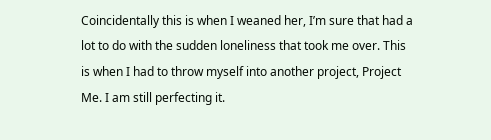Coincidentally this is when I weaned her, I’m sure that had a lot to do with the sudden loneliness that took me over. This is when I had to throw myself into another project, Project Me. I am still perfecting it.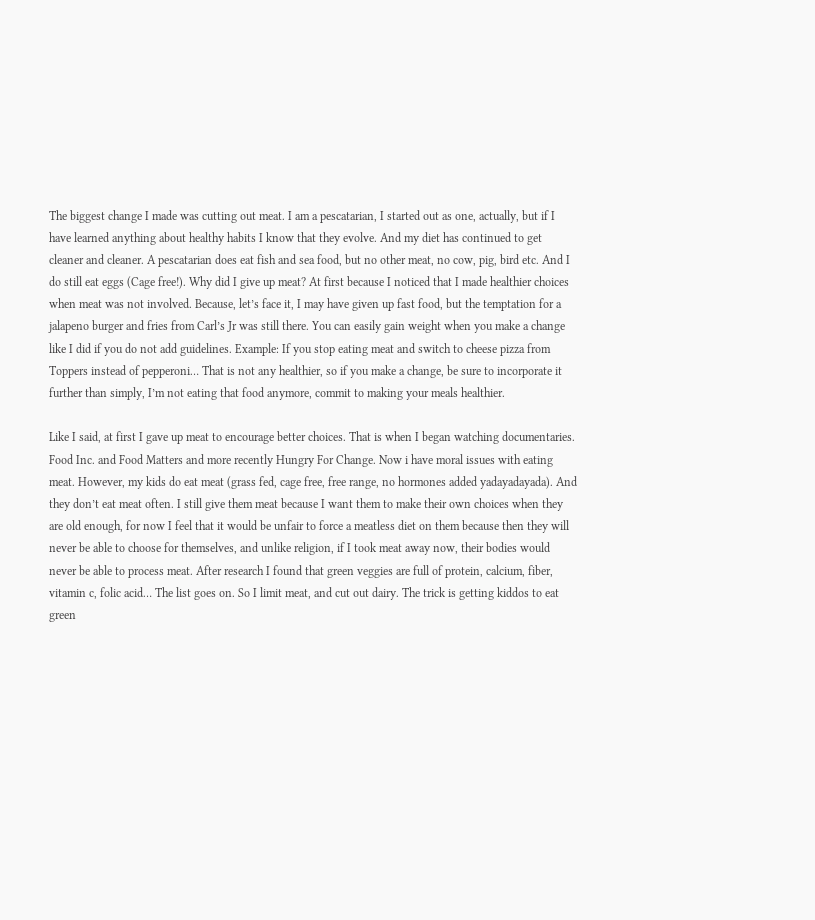The biggest change I made was cutting out meat. I am a pescatarian, I started out as one, actually, but if I have learned anything about healthy habits I know that they evolve. And my diet has continued to get cleaner and cleaner. A pescatarian does eat fish and sea food, but no other meat, no cow, pig, bird etc. And I do still eat eggs (Cage free!). Why did I give up meat? At first because I noticed that I made healthier choices when meat was not involved. Because, let’s face it, I may have given up fast food, but the temptation for a jalapeno burger and fries from Carl’s Jr was still there. You can easily gain weight when you make a change like I did if you do not add guidelines. Example: If you stop eating meat and switch to cheese pizza from Toppers instead of pepperoni… That is not any healthier, so if you make a change, be sure to incorporate it further than simply, I’m not eating that food anymore, commit to making your meals healthier.

Like I said, at first I gave up meat to encourage better choices. That is when I began watching documentaries. Food Inc. and Food Matters and more recently Hungry For Change. Now i have moral issues with eating meat. However, my kids do eat meat (grass fed, cage free, free range, no hormones added yadayadayada). And they don’t eat meat often. I still give them meat because I want them to make their own choices when they are old enough, for now I feel that it would be unfair to force a meatless diet on them because then they will never be able to choose for themselves, and unlike religion, if I took meat away now, their bodies would never be able to process meat. After research I found that green veggies are full of protein, calcium, fiber, vitamin c, folic acid… The list goes on. So I limit meat, and cut out dairy. The trick is getting kiddos to eat green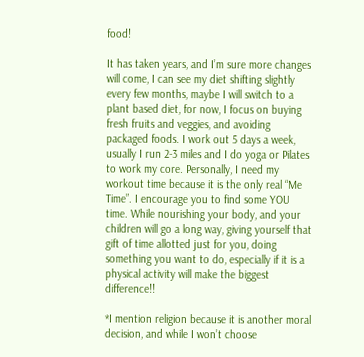food!

It has taken years, and I’m sure more changes will come, I can see my diet shifting slightly every few months, maybe I will switch to a plant based diet, for now, I focus on buying fresh fruits and veggies, and avoiding packaged foods. I work out 5 days a week, usually I run 2-3 miles and I do yoga or Pilates to work my core. Personally, I need my workout time because it is the only real “Me Time”. I encourage you to find some YOU time. While nourishing your body, and your children will go a long way, giving yourself that gift of time allotted just for you, doing something you want to do, especially if it is a physical activity will make the biggest difference!!

*I mention religion because it is another moral decision, and while I won’t choose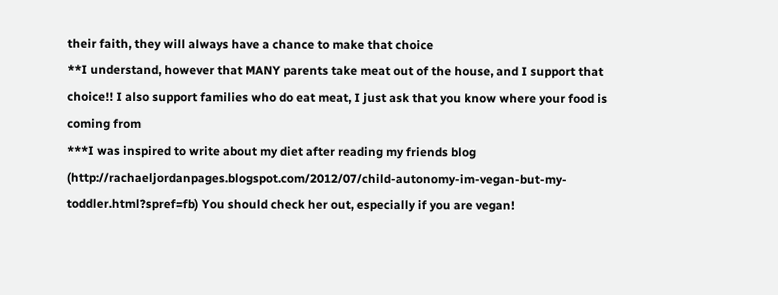their faith, they will always have a chance to make that choice
**I understand, however that MANY parents take meat out of the house, and I support that choice!! I also support families who do eat meat, I just ask that you know where your food is coming from
***I was inspired to write about my diet after reading my friends blog (http://rachaeljordanpages.blogspot.com/2012/07/child-autonomy-im-vegan-but-my-toddler.html?spref=fb) You should check her out, especially if you are vegan!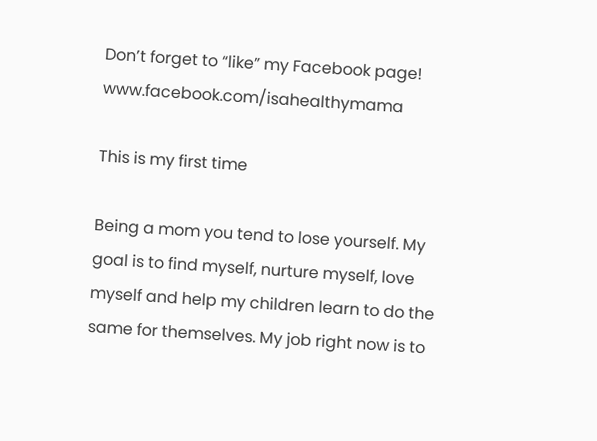Don’t forget to “like” my Facebook page! www.facebook.com/isahealthymama

This is my first time

Being a mom you tend to lose yourself. My goal is to find myself, nurture myself, love myself and help my children learn to do the same for themselves. My job right now is to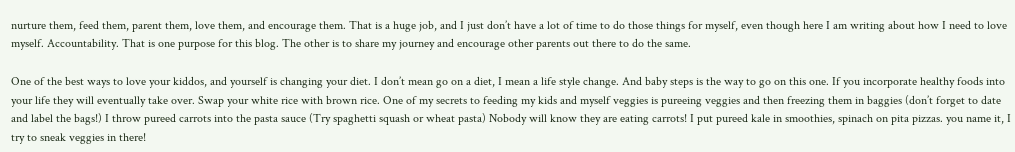nurture them, feed them, parent them, love them, and encourage them. That is a huge job, and I just don’t have a lot of time to do those things for myself, even though here I am writing about how I need to love myself. Accountability. That is one purpose for this blog. The other is to share my journey and encourage other parents out there to do the same.

One of the best ways to love your kiddos, and yourself is changing your diet. I don’t mean go on a diet, I mean a life style change. And baby steps is the way to go on this one. If you incorporate healthy foods into your life they will eventually take over. Swap your white rice with brown rice. One of my secrets to feeding my kids and myself veggies is pureeing veggies and then freezing them in baggies (don’t forget to date and label the bags!) I throw pureed carrots into the pasta sauce (Try spaghetti squash or wheat pasta) Nobody will know they are eating carrots! I put pureed kale in smoothies, spinach on pita pizzas. you name it, I try to sneak veggies in there!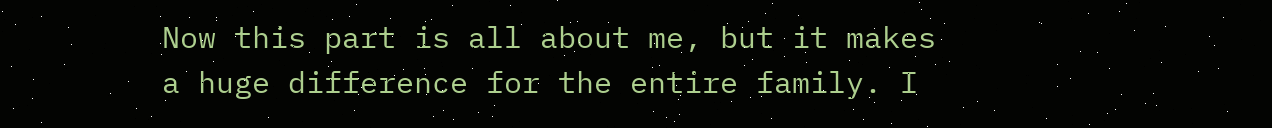Now this part is all about me, but it makes a huge difference for the entire family. I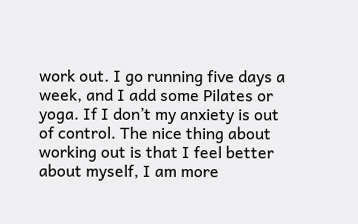work out. I go running five days a week, and I add some Pilates or yoga. If I don’t my anxiety is out of control. The nice thing about working out is that I feel better about myself, I am more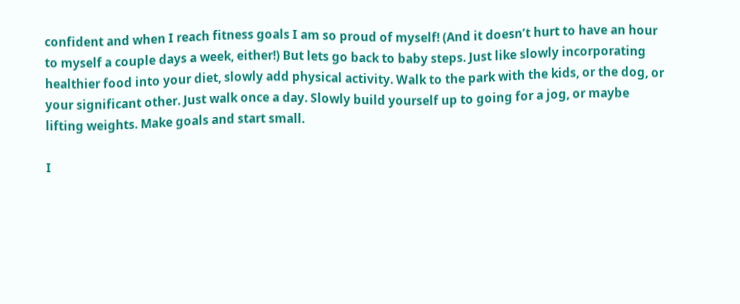confident and when I reach fitness goals I am so proud of myself! (And it doesn’t hurt to have an hour to myself a couple days a week, either!) But lets go back to baby steps. Just like slowly incorporating healthier food into your diet, slowly add physical activity. Walk to the park with the kids, or the dog, or your significant other. Just walk once a day. Slowly build yourself up to going for a jog, or maybe lifting weights. Make goals and start small.

I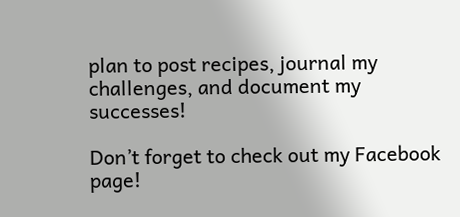plan to post recipes, journal my challenges, and document my successes!

Don’t forget to check out my Facebook page!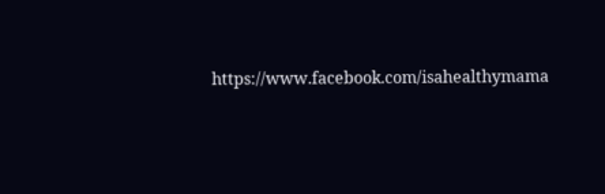https://www.facebook.com/isahealthymama